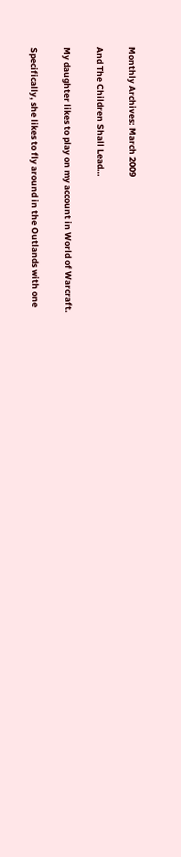Monthly Archives: March 2009

And The Children Shall Lead…

My daughter likes to play on my account in World of Warcraft.

Specifically, she likes to fly around in the Outlands with one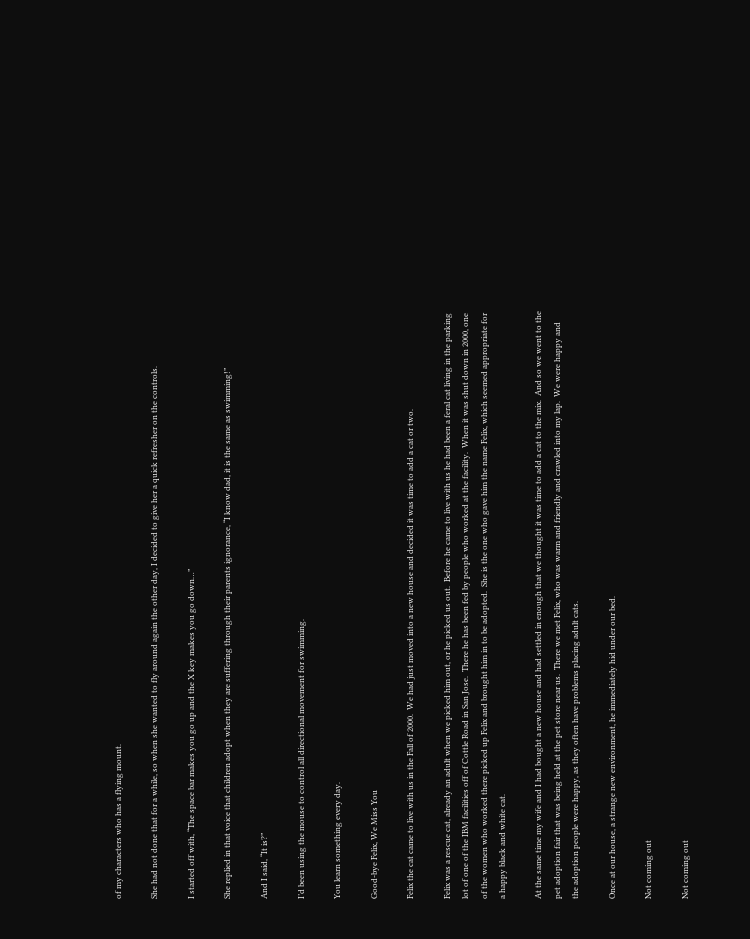of my characters who has a flying mount.

She had not done that for a while, so when she wanted to fly around again the other day, I decided to give her a quick refresher on the controls.

I started off with, “The space bar makes you go up and the X key makes you go down…”

She replied in that voice that children adopt when they are suffering through their parents ignorance, “I know dad, it is the same as swimming!”

And I said, “It is?”

I’d been using the mouse to control all directional movement for swimming.

You learn something every day.

Good-bye Felix, We Miss You

Felix the cat came to live with us in the Fall of 2000.  We had just moved into a new house and decided it was time to add a cat or two.

Felix was a rescue cat, already an adult when we picked him out, or he picked us out.  Before he came to live with us he had been a feral cat living in the parking lot of one of the IBM facilities off of Cottle Road in San Jose.  There he has been fed by people who worked at the facility.  When it was shut down in 2000, one of the women who worked there picked up Felix and brought him in to be adopted.  She is the one who gave him the name Felix, which seemed appropriate for a happy black and white cat.

At the same time my wife and I had bought a new house and had settled in enough that we thought it was time to add a cat to the mix.  And so we went to the pet adoption fair that was being held at the pet store near us.  There we met Felix, who was warm and friendly and crawled into my lap.  We were happy and the adoption people were happy, as they often have problems placing adult cats.

Once at our house, a strange new environment, he immediately hid under our bed.

Not coming out

Not coming out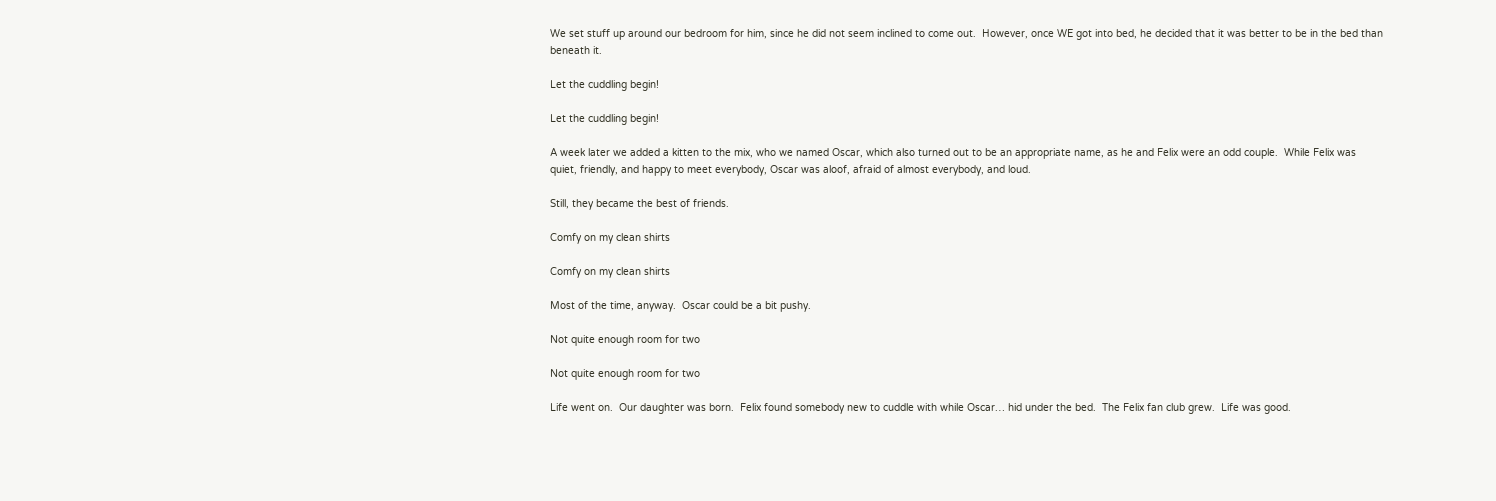We set stuff up around our bedroom for him, since he did not seem inclined to come out.  However, once WE got into bed, he decided that it was better to be in the bed than beneath it.

Let the cuddling begin!

Let the cuddling begin!

A week later we added a kitten to the mix, who we named Oscar, which also turned out to be an appropriate name, as he and Felix were an odd couple.  While Felix was quiet, friendly, and happy to meet everybody, Oscar was aloof, afraid of almost everybody, and loud.

Still, they became the best of friends.

Comfy on my clean shirts

Comfy on my clean shirts

Most of the time, anyway.  Oscar could be a bit pushy.

Not quite enough room for two

Not quite enough room for two

Life went on.  Our daughter was born.  Felix found somebody new to cuddle with while Oscar… hid under the bed.  The Felix fan club grew.  Life was good.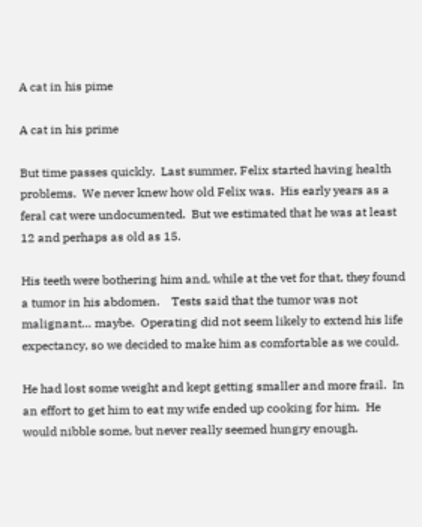A cat in his pime

A cat in his prime

But time passes quickly.  Last summer, Felix started having health problems.  We never knew how old Felix was.  His early years as a feral cat were undocumented.  But we estimated that he was at least 12 and perhaps as old as 15.

His teeth were bothering him and, while at the vet for that, they found a tumor in his abdomen.    Tests said that the tumor was not malignant… maybe.  Operating did not seem likely to extend his life expectancy, so we decided to make him as comfortable as we could.

He had lost some weight and kept getting smaller and more frail.  In an effort to get him to eat my wife ended up cooking for him.  He would nibble some, but never really seemed hungry enough.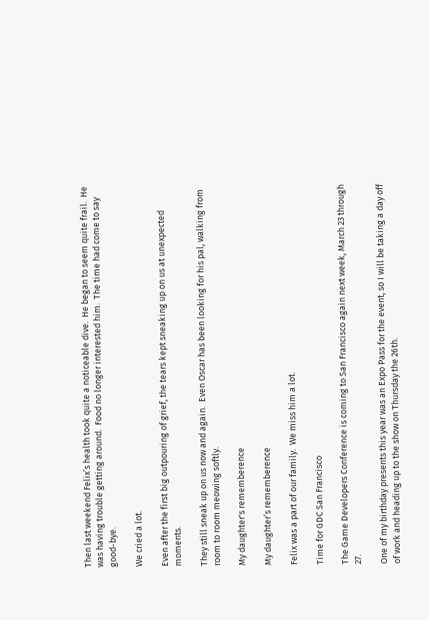Then last weekend Felix’s health took quite a noticeable dive.  He began to seem quite frail.  He was having trouble getting around.  Food no longer interested him.  The time had come to say good-bye.

We cried a lot.

Even after the first big outpouring of grief, the tears kept sneaking up on us at unexpected moments.

They still sneak up on us now and again.  Even Oscar has been looking for his pal, walking from room to room meowing softly.

My daughter's rememberence

My daughter’s rememberence

Felix was a part of our family.  We miss him a lot.

Time for GDC San Francisco

The Game Developers Conference is coming to San Francisco again next week, March 23 through 27.

One of my birthday presents this year was an Expo Pass for the event, so I will be taking a day off of work and heading up to the show on Thursday the 26th.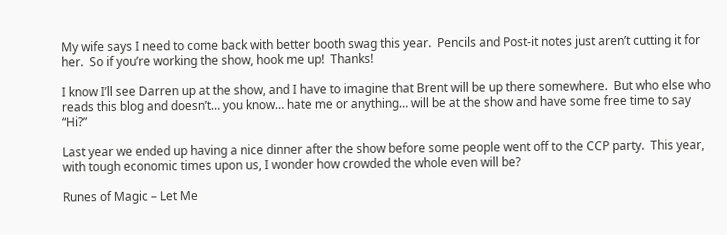My wife says I need to come back with better booth swag this year.  Pencils and Post-it notes just aren’t cutting it for her.  So if you’re working the show, hook me up!  Thanks!

I know I’ll see Darren up at the show, and I have to imagine that Brent will be up there somewhere.  But who else who reads this blog and doesn’t… you know… hate me or anything… will be at the show and have some free time to say “Hi?”

Last year we ended up having a nice dinner after the show before some people went off to the CCP party.  This year, with tough economic times upon us, I wonder how crowded the whole even will be?

Runes of Magic – Let Me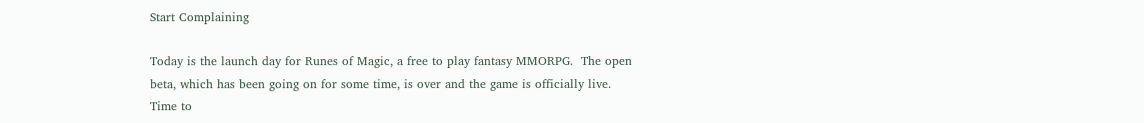Start Complaining

Today is the launch day for Runes of Magic, a free to play fantasy MMORPG.  The open beta, which has been going on for some time, is over and the game is officially live.  Time to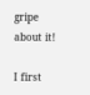gripe about it!

I first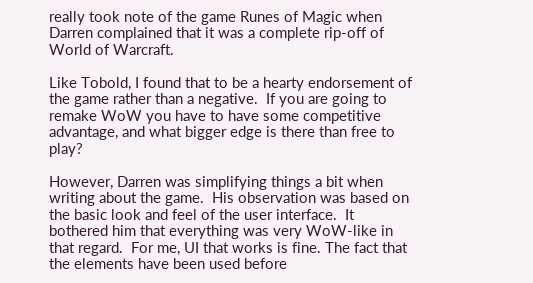really took note of the game Runes of Magic when Darren complained that it was a complete rip-off of World of Warcraft.

Like Tobold, I found that to be a hearty endorsement of the game rather than a negative.  If you are going to remake WoW you have to have some competitive advantage, and what bigger edge is there than free to play?

However, Darren was simplifying things a bit when writing about the game.  His observation was based on the basic look and feel of the user interface.  It bothered him that everything was very WoW-like in that regard.  For me, UI that works is fine. The fact that the elements have been used before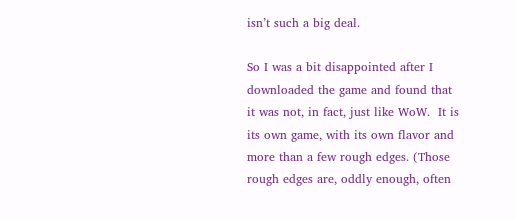isn’t such a big deal.

So I was a bit disappointed after I downloaded the game and found that it was not, in fact, just like WoW.  It is its own game, with its own flavor and more than a few rough edges. (Those rough edges are, oddly enough, often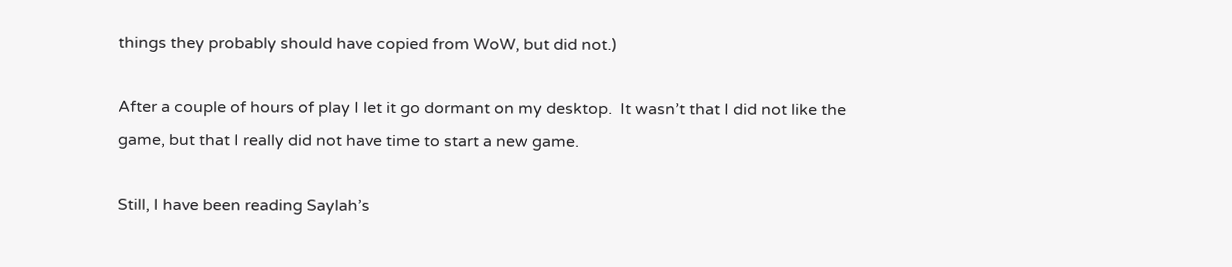things they probably should have copied from WoW, but did not.)

After a couple of hours of play I let it go dormant on my desktop.  It wasn’t that I did not like the game, but that I really did not have time to start a new game.

Still, I have been reading Saylah’s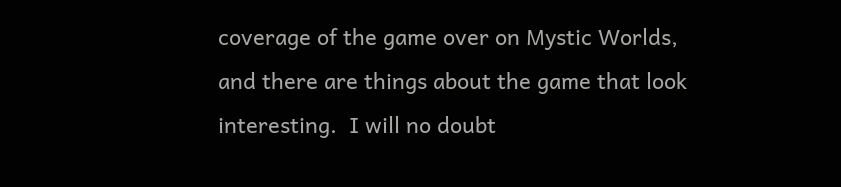coverage of the game over on Mystic Worlds, and there are things about the game that look interesting.  I will no doubt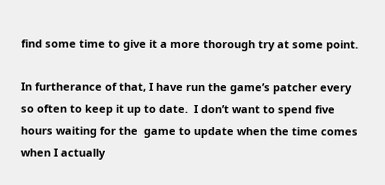find some time to give it a more thorough try at some point.

In furtherance of that, I have run the game’s patcher every so often to keep it up to date.  I don’t want to spend five hours waiting for the  game to update when the time comes when I actually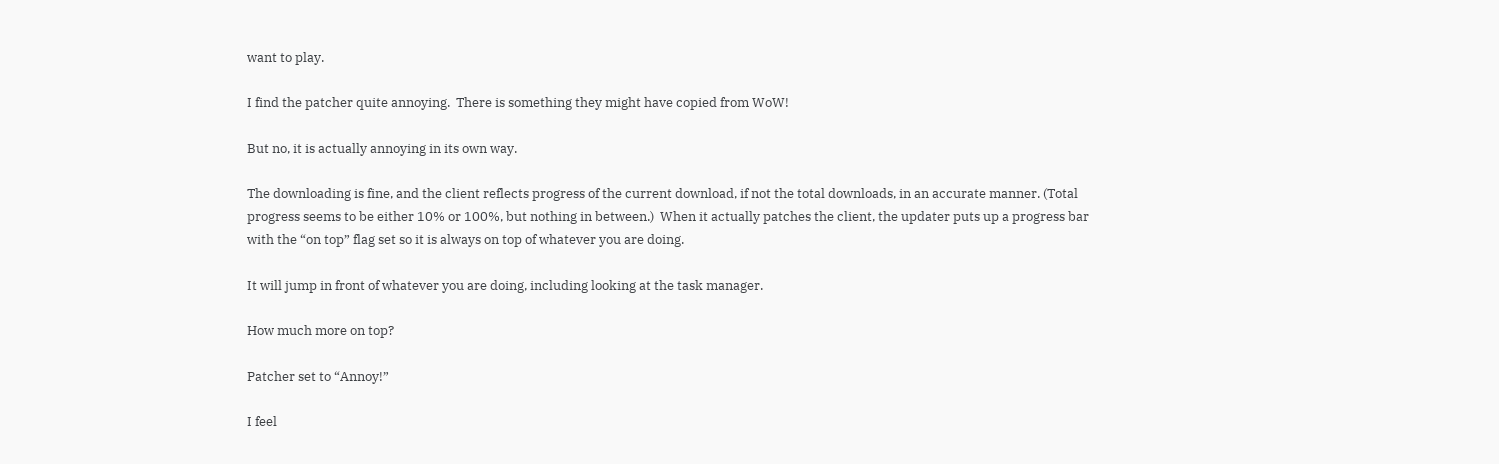want to play.

I find the patcher quite annoying.  There is something they might have copied from WoW!

But no, it is actually annoying in its own way.

The downloading is fine, and the client reflects progress of the current download, if not the total downloads, in an accurate manner. (Total progress seems to be either 10% or 100%, but nothing in between.)  When it actually patches the client, the updater puts up a progress bar with the “on top” flag set so it is always on top of whatever you are doing.

It will jump in front of whatever you are doing, including looking at the task manager.

How much more on top?

Patcher set to “Annoy!”

I feel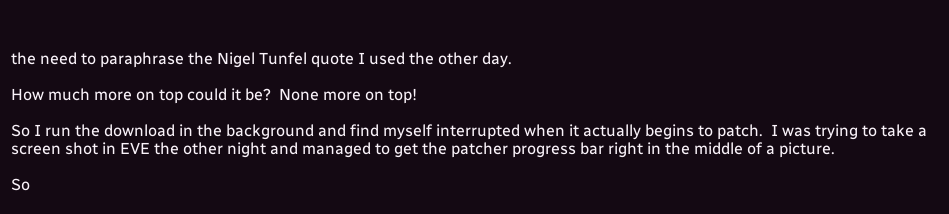the need to paraphrase the Nigel Tunfel quote I used the other day.

How much more on top could it be?  None more on top!

So I run the download in the background and find myself interrupted when it actually begins to patch.  I was trying to take a screen shot in EVE the other night and managed to get the patcher progress bar right in the middle of a picture.

So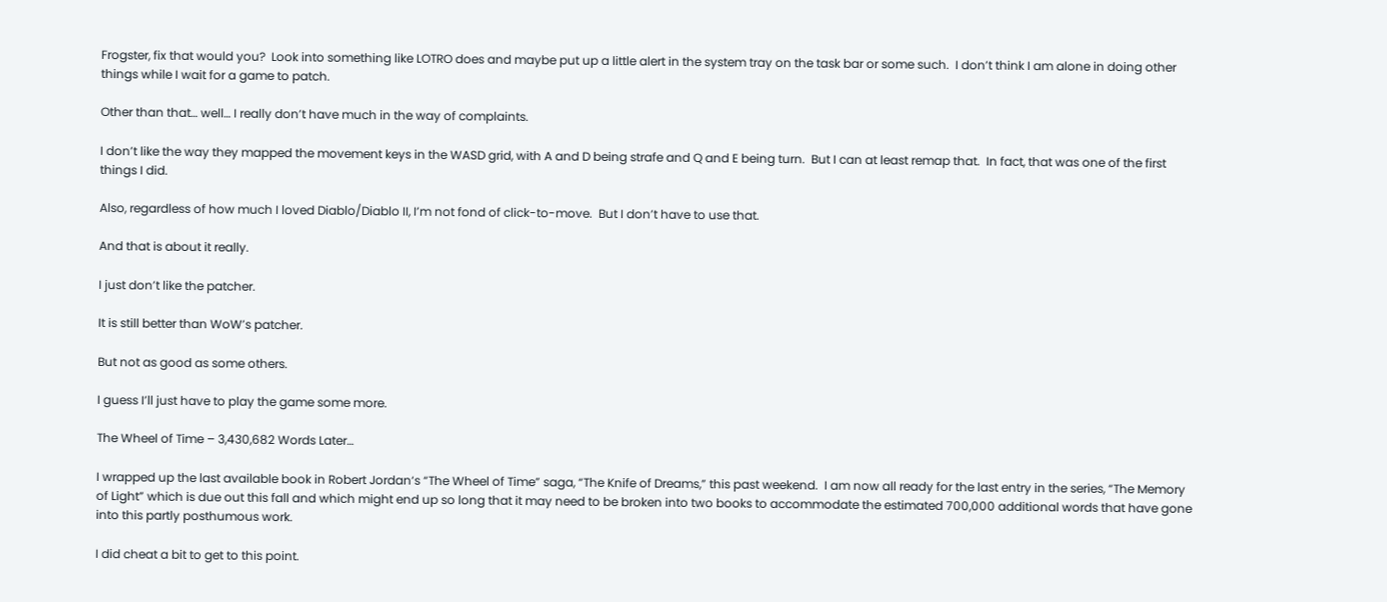Frogster, fix that would you?  Look into something like LOTRO does and maybe put up a little alert in the system tray on the task bar or some such.  I don’t think I am alone in doing other things while I wait for a game to patch.

Other than that… well… I really don’t have much in the way of complaints.

I don’t like the way they mapped the movement keys in the WASD grid, with A and D being strafe and Q and E being turn.  But I can at least remap that.  In fact, that was one of the first things I did.

Also, regardless of how much I loved Diablo/Diablo II, I’m not fond of click-to-move.  But I don’t have to use that.

And that is about it really.

I just don’t like the patcher.

It is still better than WoW’s patcher.

But not as good as some others.

I guess I’ll just have to play the game some more.

The Wheel of Time – 3,430,682 Words Later…

I wrapped up the last available book in Robert Jordan‘s “The Wheel of Time” saga, “The Knife of Dreams,” this past weekend.  I am now all ready for the last entry in the series, “The Memory of Light” which is due out this fall and which might end up so long that it may need to be broken into two books to accommodate the estimated 700,000 additional words that have gone into this partly posthumous work.

I did cheat a bit to get to this point.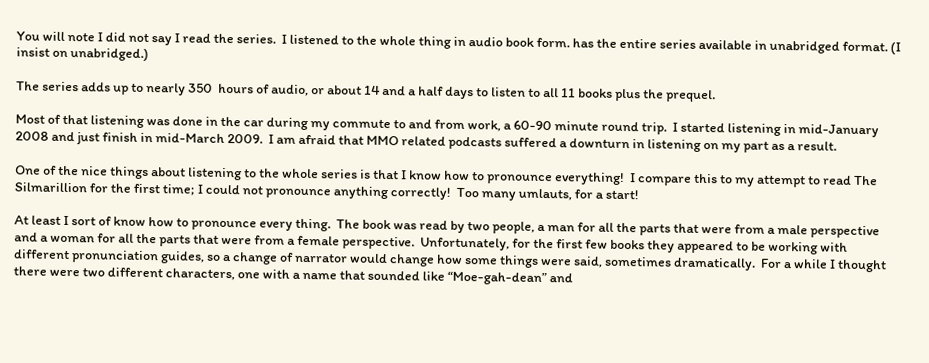You will note I did not say I read the series.  I listened to the whole thing in audio book form. has the entire series available in unabridged format. (I insist on unabridged.)

The series adds up to nearly 350  hours of audio, or about 14 and a half days to listen to all 11 books plus the prequel.

Most of that listening was done in the car during my commute to and from work, a 60-90 minute round trip.  I started listening in mid-January 2008 and just finish in mid-March 2009.  I am afraid that MMO related podcasts suffered a downturn in listening on my part as a result.

One of the nice things about listening to the whole series is that I know how to pronounce everything!  I compare this to my attempt to read The Silmarillion for the first time; I could not pronounce anything correctly!  Too many umlauts, for a start!

At least I sort of know how to pronounce every thing.  The book was read by two people, a man for all the parts that were from a male perspective and a woman for all the parts that were from a female perspective.  Unfortunately, for the first few books they appeared to be working with different pronunciation guides, so a change of narrator would change how some things were said, sometimes dramatically.  For a while I thought there were two different characters, one with a name that sounded like “Moe-gah-dean” and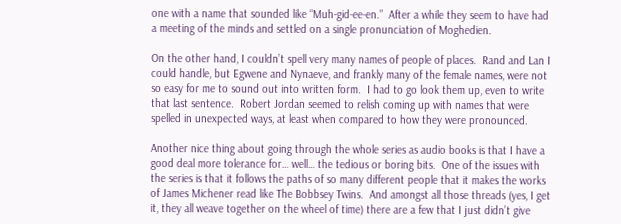one with a name that sounded like “Muh-gid-ee-en.”  After a while they seem to have had a meeting of the minds and settled on a single pronunciation of Moghedien.

On the other hand, I couldn’t spell very many names of people of places.  Rand and Lan I could handle, but Egwene and Nynaeve, and frankly many of the female names, were not so easy for me to sound out into written form.  I had to go look them up, even to write that last sentence.  Robert Jordan seemed to relish coming up with names that were spelled in unexpected ways, at least when compared to how they were pronounced.

Another nice thing about going through the whole series as audio books is that I have a good deal more tolerance for… well… the tedious or boring bits.  One of the issues with the series is that it follows the paths of so many different people that it makes the works of James Michener read like The Bobbsey Twins.  And amongst all those threads (yes, I get it, they all weave together on the wheel of time) there are a few that I just didn’t give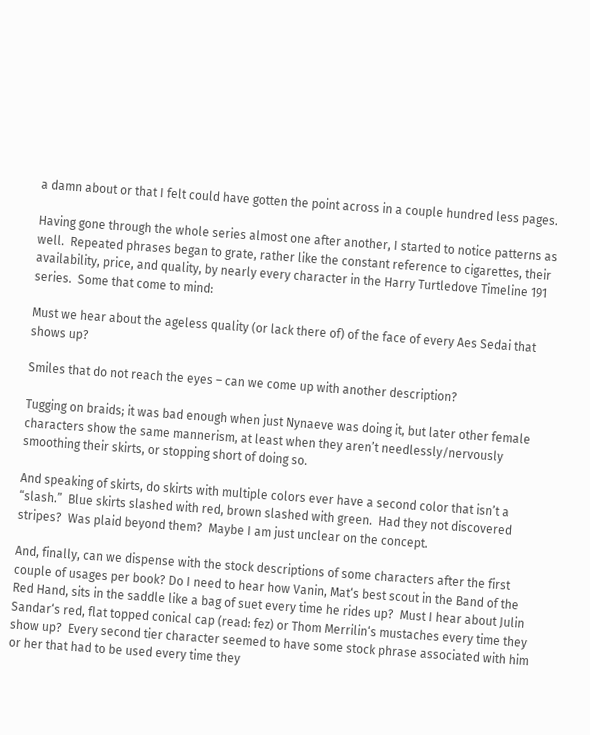a damn about or that I felt could have gotten the point across in a couple hundred less pages.

Having gone through the whole series almost one after another, I started to notice patterns as well.  Repeated phrases began to grate, rather like the constant reference to cigarettes, their availability, price, and quality, by nearly every character in the Harry Turtledove Timeline 191 series.  Some that come to mind:

Must we hear about the ageless quality (or lack there of) of the face of every Aes Sedai that shows up?

Smiles that do not reach the eyes – can we come up with another description?

Tugging on braids; it was bad enough when just Nynaeve was doing it, but later other female characters show the same mannerism, at least when they aren’t needlessly/nervously smoothing their skirts, or stopping short of doing so.

And speaking of skirts, do skirts with multiple colors ever have a second color that isn’t a “slash.”  Blue skirts slashed with red, brown slashed with green.  Had they not discovered stripes?  Was plaid beyond them?  Maybe I am just unclear on the concept.

And, finally, can we dispense with the stock descriptions of some characters after the first couple of usages per book? Do I need to hear how Vanin, Mat‘s best scout in the Band of the Red Hand, sits in the saddle like a bag of suet every time he rides up?  Must I hear about Julin Sandar‘s red, flat topped conical cap (read: fez) or Thom Merrilin‘s mustaches every time they show up?  Every second tier character seemed to have some stock phrase associated with him or her that had to be used every time they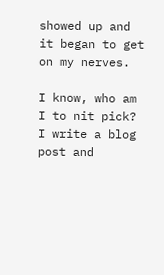showed up and it began to get on my nerves.

I know, who am I to nit pick?  I write a blog post and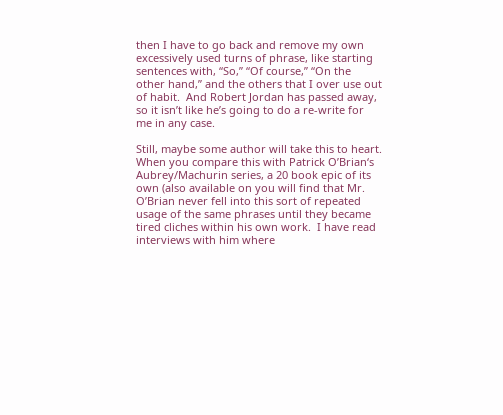then I have to go back and remove my own excessively used turns of phrase, like starting sentences with, “So,” “Of course,” “On the other hand,” and the others that I over use out of habit.  And Robert Jordan has passed away, so it isn’t like he’s going to do a re-write for me in any case.

Still, maybe some author will take this to heart.  When you compare this with Patrick O’Brian‘s Aubrey/Machurin series, a 20 book epic of its own (also available on you will find that Mr. O’Brian never fell into this sort of repeated usage of the same phrases until they became tired cliches within his own work.  I have read interviews with him where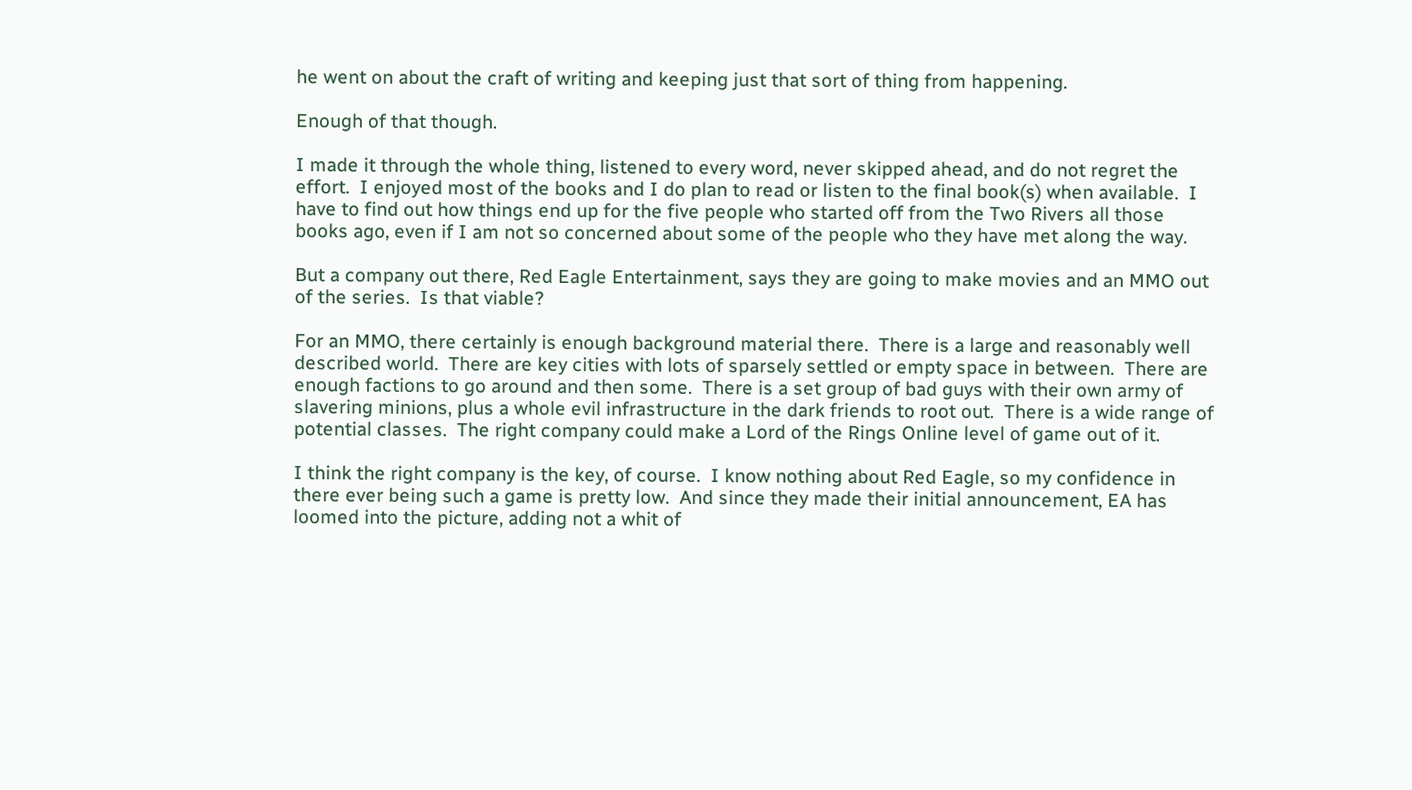he went on about the craft of writing and keeping just that sort of thing from happening.

Enough of that though.

I made it through the whole thing, listened to every word, never skipped ahead, and do not regret the effort.  I enjoyed most of the books and I do plan to read or listen to the final book(s) when available.  I have to find out how things end up for the five people who started off from the Two Rivers all those books ago, even if I am not so concerned about some of the people who they have met along the way.

But a company out there, Red Eagle Entertainment, says they are going to make movies and an MMO out of the series.  Is that viable?

For an MMO, there certainly is enough background material there.  There is a large and reasonably well described world.  There are key cities with lots of sparsely settled or empty space in between.  There are enough factions to go around and then some.  There is a set group of bad guys with their own army of slavering minions, plus a whole evil infrastructure in the dark friends to root out.  There is a wide range of potential classes.  The right company could make a Lord of the Rings Online level of game out of it.

I think the right company is the key, of course.  I know nothing about Red Eagle, so my confidence in there ever being such a game is pretty low.  And since they made their initial announcement, EA has loomed into the picture, adding not a whit of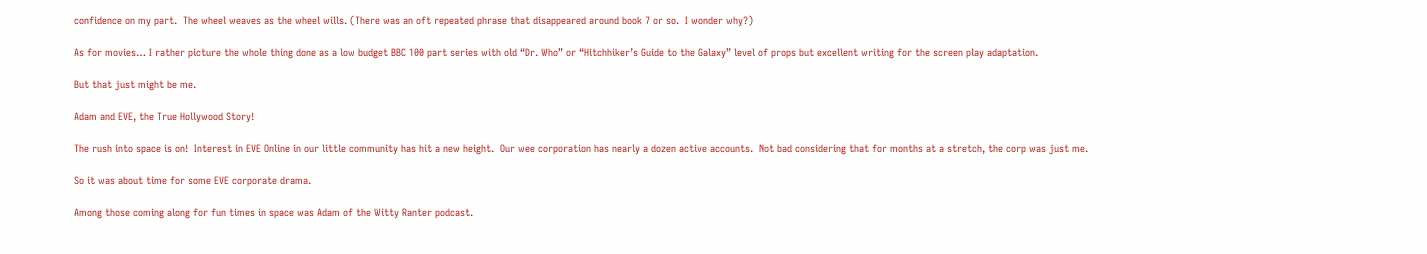confidence on my part.  The wheel weaves as the wheel wills. (There was an oft repeated phrase that disappeared around book 7 or so.  I wonder why?)

As for movies… I rather picture the whole thing done as a low budget BBC 100 part series with old “Dr. Who” or “Hitchhiker’s Guide to the Galaxy” level of props but excellent writing for the screen play adaptation.

But that just might be me.

Adam and EVE, the True Hollywood Story!

The rush into space is on!  Interest in EVE Online in our little community has hit a new height.  Our wee corporation has nearly a dozen active accounts.  Not bad considering that for months at a stretch, the corp was just me.

So it was about time for some EVE corporate drama.

Among those coming along for fun times in space was Adam of the Witty Ranter podcast.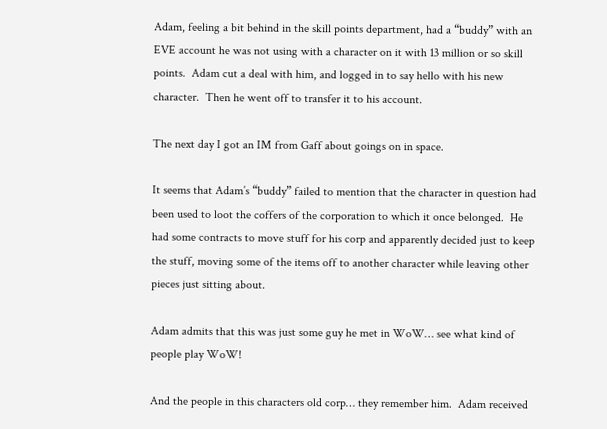Adam, feeling a bit behind in the skill points department, had a “buddy” with an EVE account he was not using with a character on it with 13 million or so skill points.  Adam cut a deal with him, and logged in to say hello with his new character.  Then he went off to transfer it to his account.

The next day I got an IM from Gaff about goings on in space.

It seems that Adam’s “buddy” failed to mention that the character in question had been used to loot the coffers of the corporation to which it once belonged.  He had some contracts to move stuff for his corp and apparently decided just to keep the stuff, moving some of the items off to another character while leaving other pieces just sitting about.

Adam admits that this was just some guy he met in WoW… see what kind of people play WoW!

And the people in this characters old corp… they remember him.  Adam received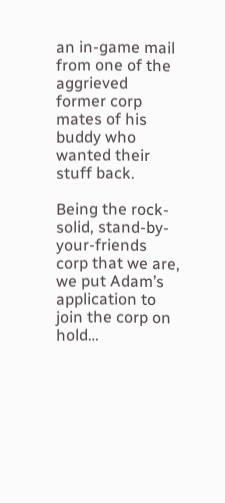an in-game mail from one of the aggrieved former corp mates of his buddy who wanted their stuff back.

Being the rock-solid, stand-by-your-friends corp that we are, we put Adam’s application to join the corp on hold…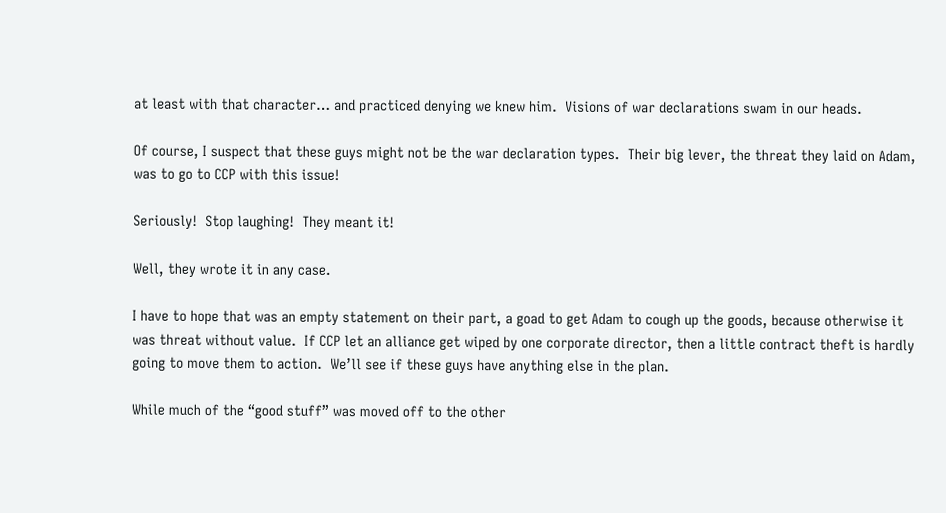at least with that character… and practiced denying we knew him.  Visions of war declarations swam in our heads.

Of course, I suspect that these guys might not be the war declaration types.  Their big lever, the threat they laid on Adam, was to go to CCP with this issue!

Seriously!  Stop laughing!  They meant it!

Well, they wrote it in any case.

I have to hope that was an empty statement on their part, a goad to get Adam to cough up the goods, because otherwise it was threat without value.  If CCP let an alliance get wiped by one corporate director, then a little contract theft is hardly going to move them to action.  We’ll see if these guys have anything else in the plan.

While much of the “good stuff” was moved off to the other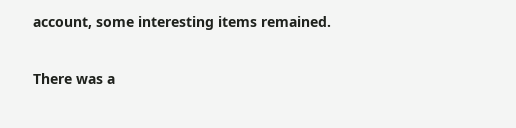account, some interesting items remained.

There was a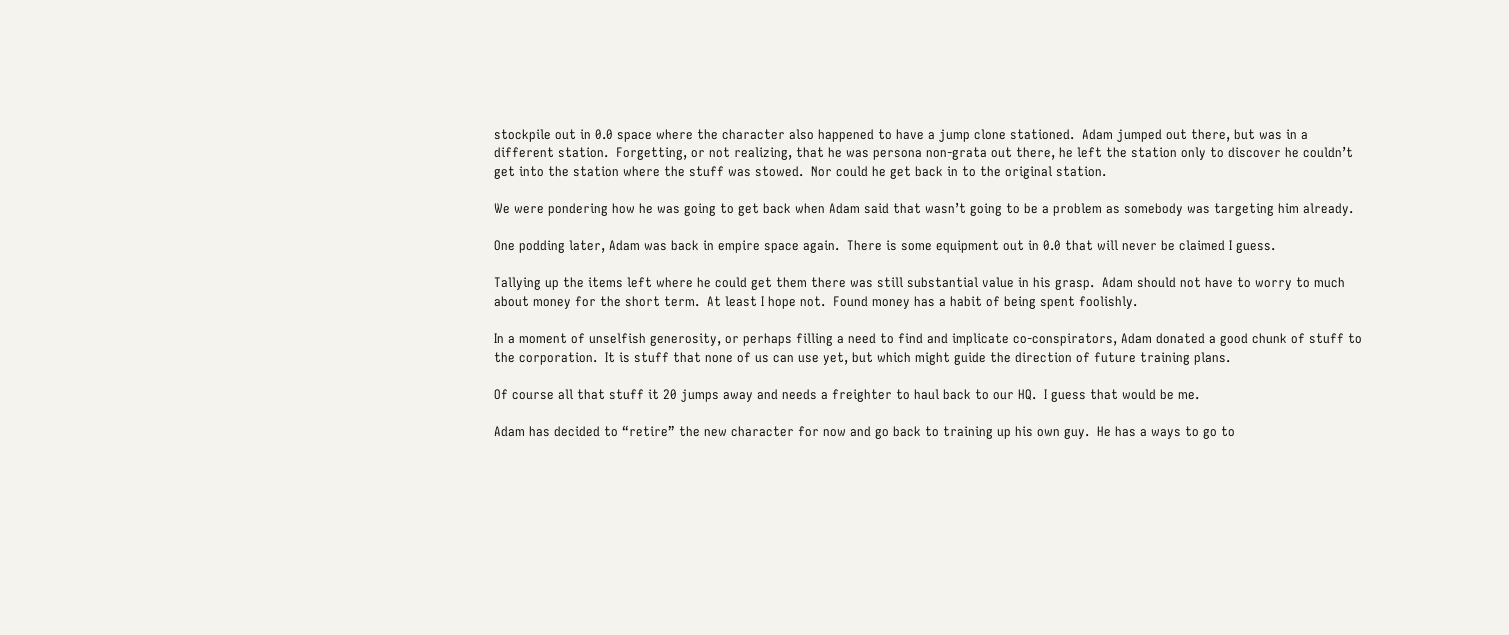stockpile out in 0.0 space where the character also happened to have a jump clone stationed.  Adam jumped out there, but was in a different station.  Forgetting, or not realizing, that he was persona non-grata out there, he left the station only to discover he couldn’t get into the station where the stuff was stowed.  Nor could he get back in to the original station.

We were pondering how he was going to get back when Adam said that wasn’t going to be a problem as somebody was targeting him already.

One podding later, Adam was back in empire space again.  There is some equipment out in 0.0 that will never be claimed I guess.

Tallying up the items left where he could get them there was still substantial value in his grasp.  Adam should not have to worry to much about money for the short term.  At least I hope not.  Found money has a habit of being spent foolishly.

In a moment of unselfish generosity, or perhaps filling a need to find and implicate co-conspirators, Adam donated a good chunk of stuff to the corporation.  It is stuff that none of us can use yet, but which might guide the direction of future training plans.

Of course all that stuff it 20 jumps away and needs a freighter to haul back to our HQ.  I guess that would be me.

Adam has decided to “retire” the new character for now and go back to training up his own guy.  He has a ways to go to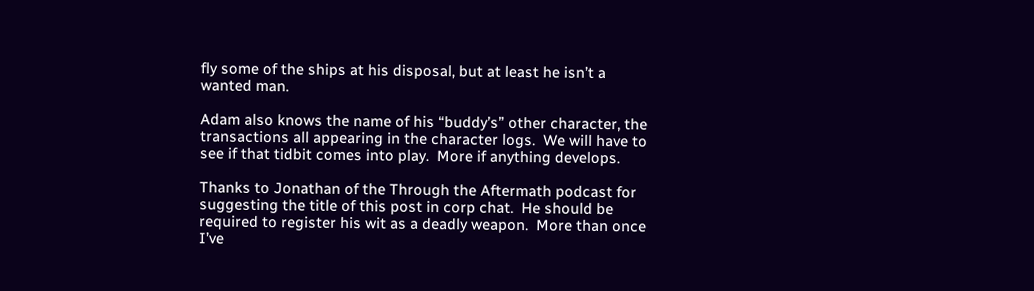fly some of the ships at his disposal, but at least he isn’t a wanted man.

Adam also knows the name of his “buddy’s” other character, the transactions all appearing in the character logs.  We will have to see if that tidbit comes into play.  More if anything develops.

Thanks to Jonathan of the Through the Aftermath podcast for suggesting the title of this post in corp chat.  He should be required to register his wit as a deadly weapon.  More than once I’ve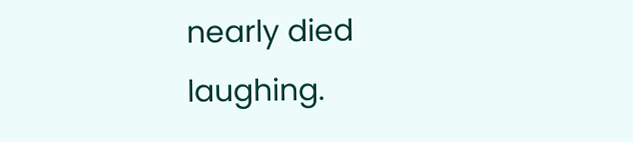nearly died laughing.